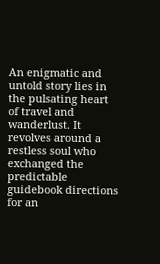An enigmatic and untold story lies in the pulsating heart of travel and wanderlust. It revolves around a restless soul who exchanged the predictable guidebook directions for an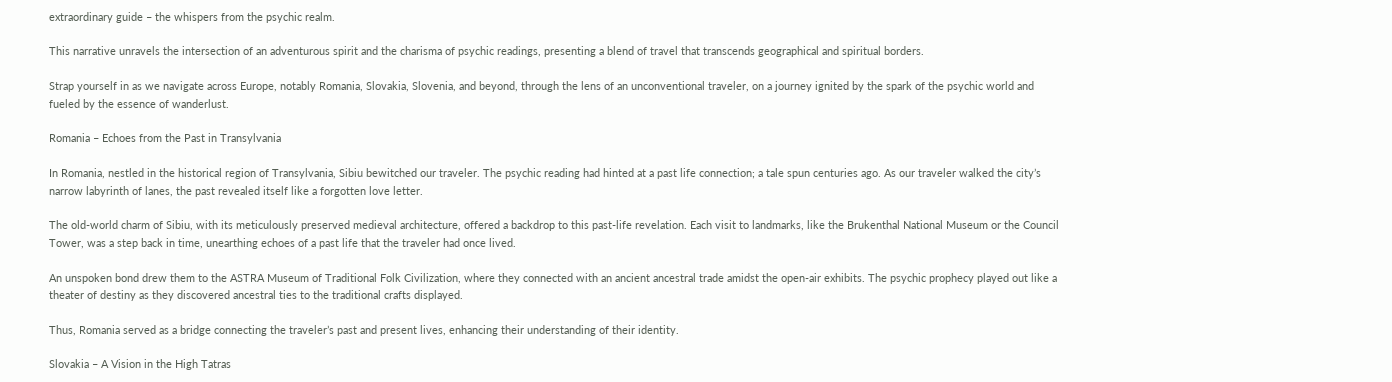extraordinary guide – the whispers from the psychic realm.

This narrative unravels the intersection of an adventurous spirit and the charisma of psychic readings, presenting a blend of travel that transcends geographical and spiritual borders.

Strap yourself in as we navigate across Europe, notably Romania, Slovakia, Slovenia, and beyond, through the lens of an unconventional traveler, on a journey ignited by the spark of the psychic world and fueled by the essence of wanderlust.

Romania – Echoes from the Past in Transylvania

In Romania, nestled in the historical region of Transylvania, Sibiu bewitched our traveler. The psychic reading had hinted at a past life connection; a tale spun centuries ago. As our traveler walked the city’s narrow labyrinth of lanes, the past revealed itself like a forgotten love letter.

The old-world charm of Sibiu, with its meticulously preserved medieval architecture, offered a backdrop to this past-life revelation. Each visit to landmarks, like the Brukenthal National Museum or the Council Tower, was a step back in time, unearthing echoes of a past life that the traveler had once lived.

An unspoken bond drew them to the ASTRA Museum of Traditional Folk Civilization, where they connected with an ancient ancestral trade amidst the open-air exhibits. The psychic prophecy played out like a theater of destiny as they discovered ancestral ties to the traditional crafts displayed.

Thus, Romania served as a bridge connecting the traveler’s past and present lives, enhancing their understanding of their identity.

Slovakia – A Vision in the High Tatras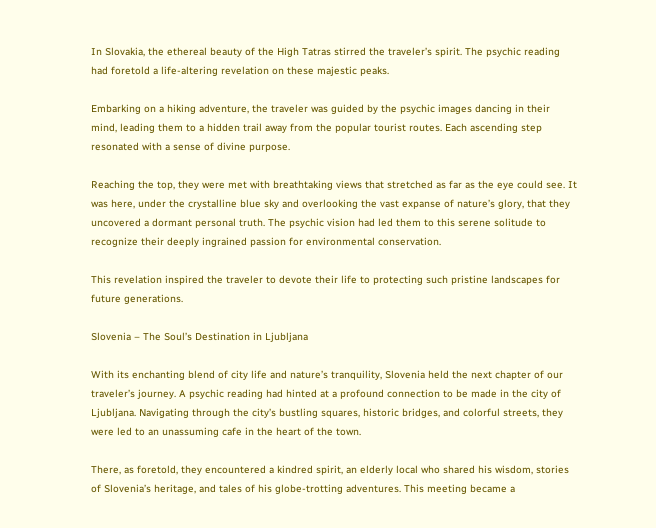In Slovakia, the ethereal beauty of the High Tatras stirred the traveler’s spirit. The psychic reading had foretold a life-altering revelation on these majestic peaks.

Embarking on a hiking adventure, the traveler was guided by the psychic images dancing in their mind, leading them to a hidden trail away from the popular tourist routes. Each ascending step resonated with a sense of divine purpose.

Reaching the top, they were met with breathtaking views that stretched as far as the eye could see. It was here, under the crystalline blue sky and overlooking the vast expanse of nature’s glory, that they uncovered a dormant personal truth. The psychic vision had led them to this serene solitude to recognize their deeply ingrained passion for environmental conservation.

This revelation inspired the traveler to devote their life to protecting such pristine landscapes for future generations.

Slovenia – The Soul’s Destination in Ljubljana

With its enchanting blend of city life and nature’s tranquility, Slovenia held the next chapter of our traveler’s journey. A psychic reading had hinted at a profound connection to be made in the city of Ljubljana. Navigating through the city’s bustling squares, historic bridges, and colorful streets, they were led to an unassuming cafe in the heart of the town.

There, as foretold, they encountered a kindred spirit, an elderly local who shared his wisdom, stories of Slovenia’s heritage, and tales of his globe-trotting adventures. This meeting became a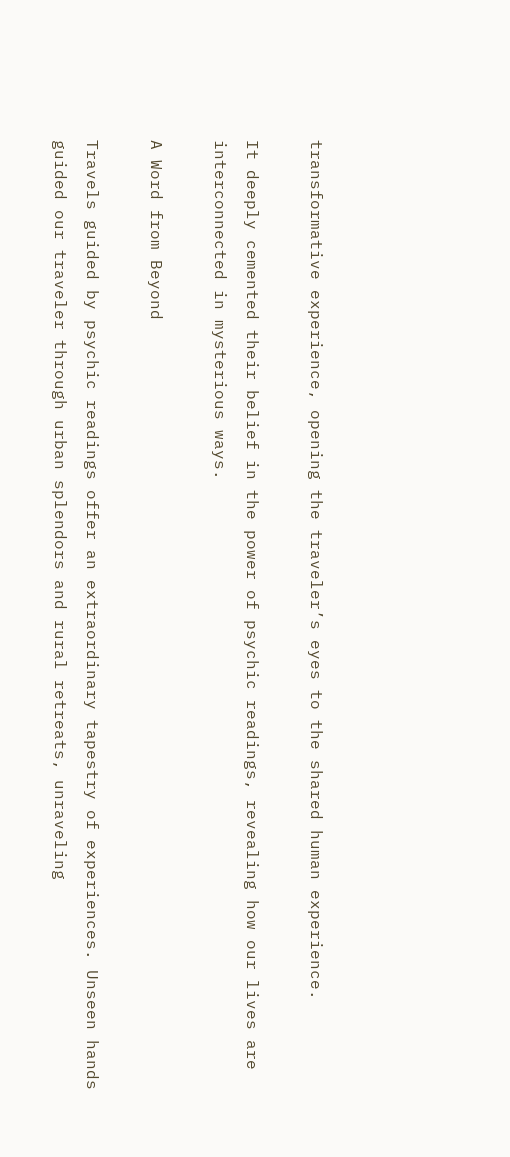transformative experience, opening the traveler’s eyes to the shared human experience.

It deeply cemented their belief in the power of psychic readings, revealing how our lives are interconnected in mysterious ways.

A Word from Beyond

Travels guided by psychic readings offer an extraordinary tapestry of experiences. Unseen hands guided our traveler through urban splendors and rural retreats, unraveling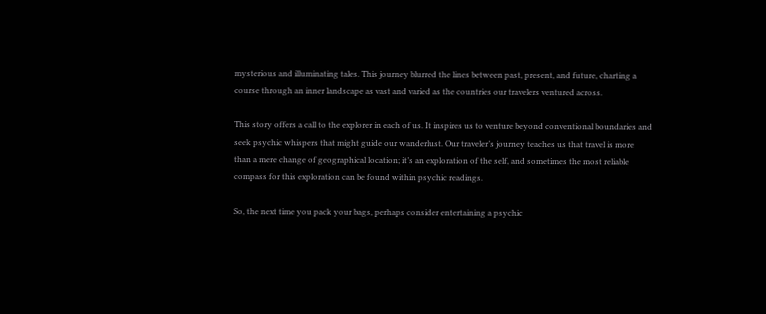mysterious and illuminating tales. This journey blurred the lines between past, present, and future, charting a course through an inner landscape as vast and varied as the countries our travelers ventured across.

This story offers a call to the explorer in each of us. It inspires us to venture beyond conventional boundaries and seek psychic whispers that might guide our wanderlust. Our traveler’s journey teaches us that travel is more than a mere change of geographical location; it’s an exploration of the self, and sometimes the most reliable compass for this exploration can be found within psychic readings.

So, the next time you pack your bags, perhaps consider entertaining a psychic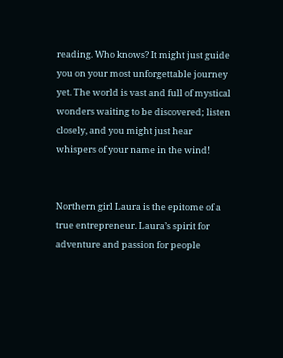reading. Who knows? It might just guide you on your most unforgettable journey yet. The world is vast and full of mystical wonders waiting to be discovered; listen closely, and you might just hear whispers of your name in the wind!


Northern girl Laura is the epitome of a true entrepreneur. Laura’s spirit for adventure and passion for people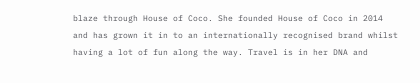blaze through House of Coco. She founded House of Coco in 2014 and has grown it in to an internationally recognised brand whilst having a lot of fun along the way. Travel is in her DNA and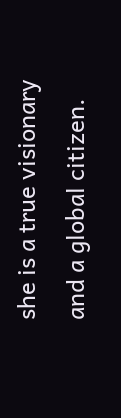she is a true visionary and a global citizen.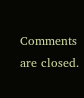Comments are closed.